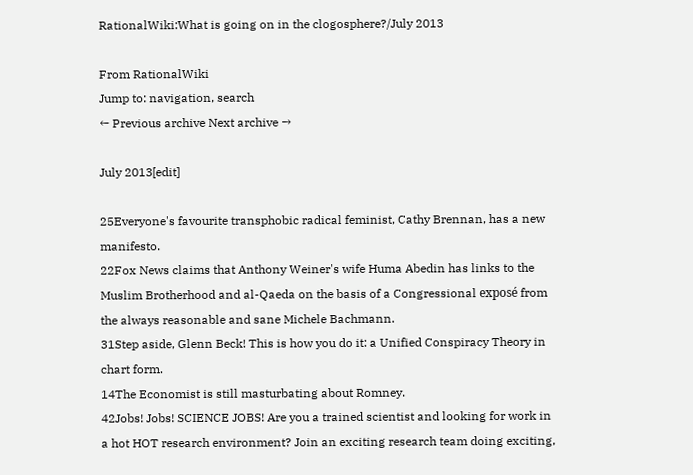RationalWiki:What is going on in the clogosphere?/July 2013

From RationalWiki
Jump to: navigation, search
← Previous archive Next archive →

July 2013[edit]

25Everyone's favourite transphobic radical feminist, Cathy Brennan, has a new manifesto.
22Fox News claims that Anthony Weiner's wife Huma Abedin has links to the Muslim Brotherhood and al-Qaeda on the basis of a Congressional exposé from the always reasonable and sane Michele Bachmann.
31Step aside, Glenn Beck! This is how you do it: a Unified Conspiracy Theory in chart form.
14The Economist is still masturbating about Romney.
42Jobs! Jobs! SCIENCE JOBS! Are you a trained scientist and looking for work in a hot HOT research environment? Join an exciting research team doing exciting,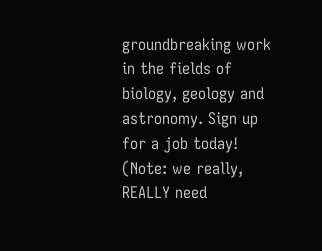groundbreaking work in the fields of biology, geology and astronomy. Sign up for a job today! (Note: we really, REALLY need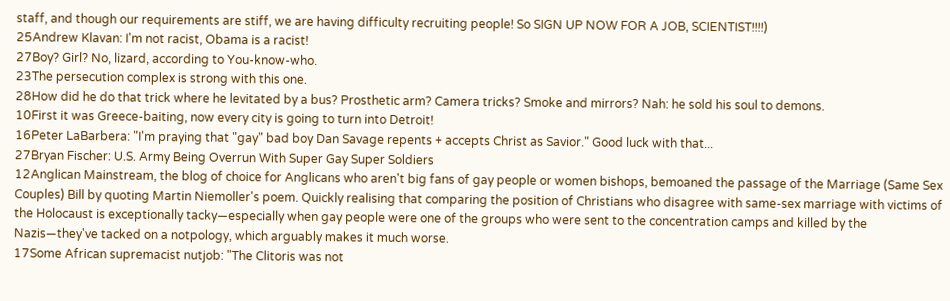staff, and though our requirements are stiff, we are having difficulty recruiting people! So SIGN UP NOW FOR A JOB, SCIENTIST!!!!)
25Andrew Klavan: I'm not racist, Obama is a racist!
27Boy? Girl? No, lizard, according to You-know-who.
23The persecution complex is strong with this one.
28How did he do that trick where he levitated by a bus? Prosthetic arm? Camera tricks? Smoke and mirrors? Nah: he sold his soul to demons.
10First it was Greece-baiting, now every city is going to turn into Detroit!
16Peter LaBarbera: "I'm praying that "gay" bad boy Dan Savage repents + accepts Christ as Savior." Good luck with that...
27Bryan Fischer: U.S. Army Being Overrun With Super Gay Super Soldiers
12Anglican Mainstream, the blog of choice for Anglicans who aren't big fans of gay people or women bishops, bemoaned the passage of the Marriage (Same Sex Couples) Bill by quoting Martin Niemoller's poem. Quickly realising that comparing the position of Christians who disagree with same-sex marriage with victims of the Holocaust is exceptionally tacky—especially when gay people were one of the groups who were sent to the concentration camps and killed by the Nazis—they've tacked on a notpology, which arguably makes it much worse.
17Some African supremacist nutjob: "The Clitoris was not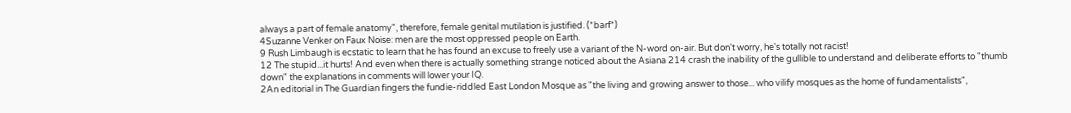always a part of female anatomy", therefore, female genital mutilation is justified. (*barf*)
4Suzanne Venker on Faux Noise: men are the most oppressed people on Earth.
9 Rush Limbaugh is ecstatic to learn that he has found an excuse to freely use a variant of the N-word on-air. But don't worry, he's totally not racist!
12 The stupid...it hurts! And even when there is actually something strange noticed about the Asiana 214 crash the inability of the gullible to understand and deliberate efforts to "thumb down" the explanations in comments will lower your IQ.
2An editorial in The Guardian fingers the fundie-riddled East London Mosque as "the living and growing answer to those... who vilify mosques as the home of fundamentalists",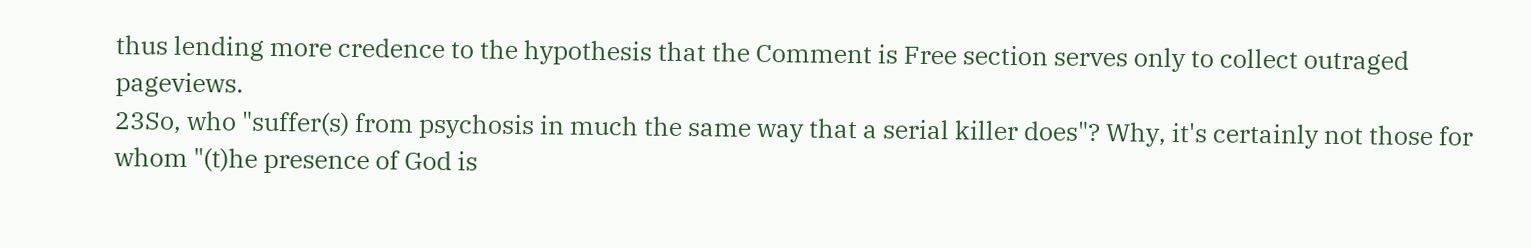thus lending more credence to the hypothesis that the Comment is Free section serves only to collect outraged pageviews.
23So, who "suffer(s) from psychosis in much the same way that a serial killer does"? Why, it's certainly not those for whom "(t)he presence of God is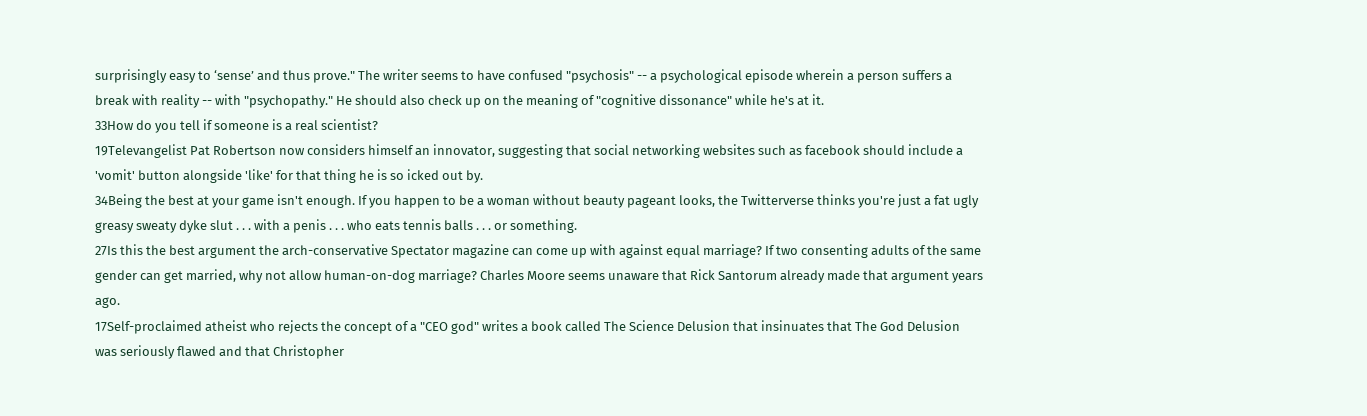surprisingly easy to ‘sense’ and thus prove." The writer seems to have confused "psychosis" -- a psychological episode wherein a person suffers a break with reality -- with "psychopathy." He should also check up on the meaning of "cognitive dissonance" while he's at it.
33How do you tell if someone is a real scientist?
19Televangelist Pat Robertson now considers himself an innovator, suggesting that social networking websites such as facebook should include a 'vomit' button alongside 'like' for that thing he is so icked out by.
34Being the best at your game isn't enough. If you happen to be a woman without beauty pageant looks, the Twitterverse thinks you're just a fat ugly greasy sweaty dyke slut . . . with a penis . . . who eats tennis balls . . . or something.
27Is this the best argument the arch-conservative Spectator magazine can come up with against equal marriage? If two consenting adults of the same gender can get married, why not allow human-on-dog marriage? Charles Moore seems unaware that Rick Santorum already made that argument years ago.
17Self-proclaimed atheist who rejects the concept of a "CEO god" writes a book called The Science Delusion that insinuates that The God Delusion was seriously flawed and that Christopher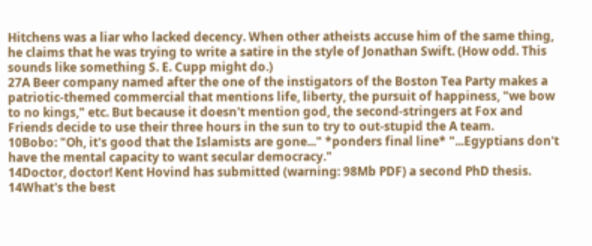Hitchens was a liar who lacked decency. When other atheists accuse him of the same thing, he claims that he was trying to write a satire in the style of Jonathan Swift. (How odd. This sounds like something S. E. Cupp might do.)
27A Beer company named after the one of the instigators of the Boston Tea Party makes a patriotic-themed commercial that mentions life, liberty, the pursuit of happiness, "we bow to no kings," etc. But because it doesn't mention god, the second-stringers at Fox and Friends decide to use their three hours in the sun to try to out-stupid the A team.
10Bobo: "Oh, it's good that the Islamists are gone..." *ponders final line* "...Egyptians don't have the mental capacity to want secular democracy."
14Doctor, doctor! Kent Hovind has submitted (warning: 98Mb PDF) a second PhD thesis.
14What's the best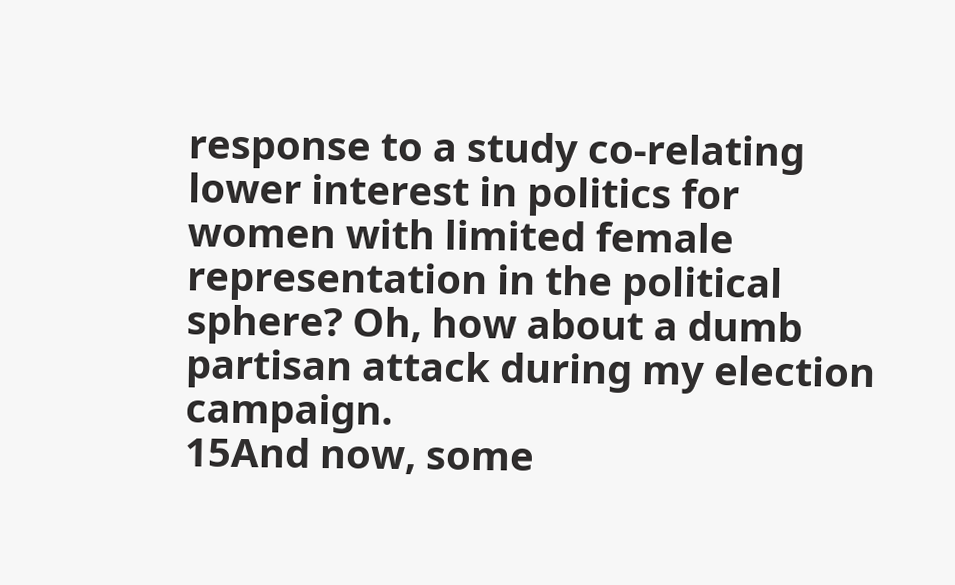response to a study co-relating lower interest in politics for women with limited female representation in the political sphere? Oh, how about a dumb partisan attack during my election campaign.
15And now, some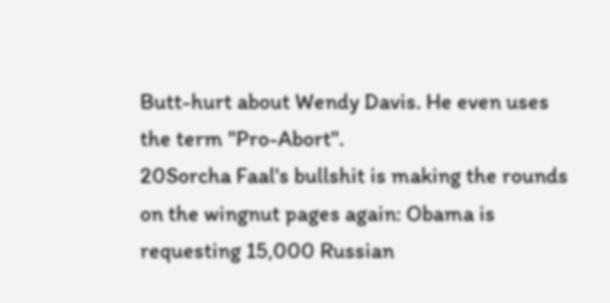Butt-hurt about Wendy Davis. He even uses the term "Pro-Abort".
20Sorcha Faal's bullshit is making the rounds on the wingnut pages again: Obama is requesting 15,000 Russian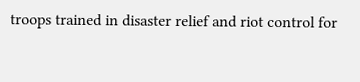troops trained in disaster relief and riot control for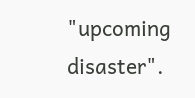"upcoming disaster".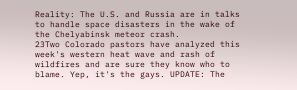Reality: The U.S. and Russia are in talks to handle space disasters in the wake of the Chelyabinsk meteor crash.
23Two Colorado pastors have analyzed this week's western heat wave and rash of wildfires and are sure they know who to blame. Yep, it's the gays. UPDATE: The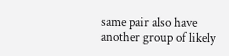same pair also have another group of likely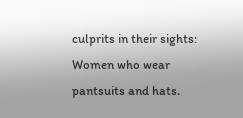culprits in their sights: Women who wear pantsuits and hats.